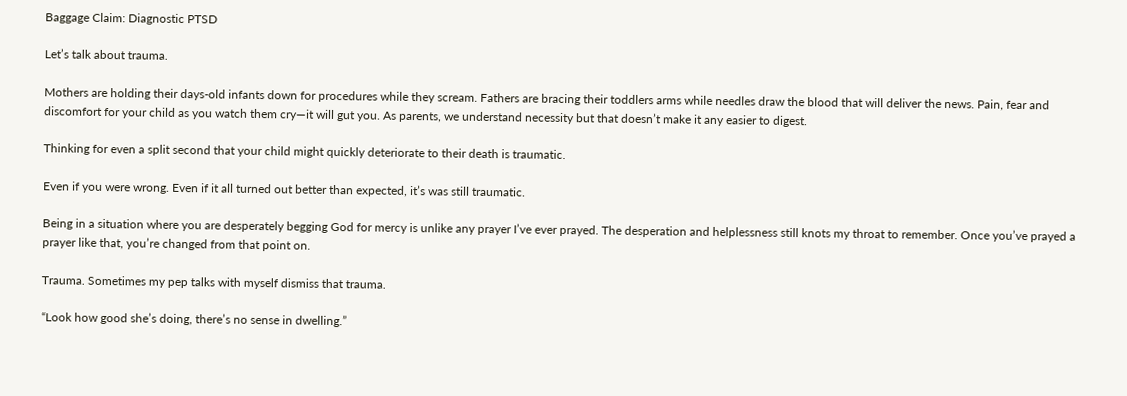Baggage Claim: Diagnostic PTSD

Let’s talk about trauma.

Mothers are holding their days-old infants down for procedures while they scream. Fathers are bracing their toddlers arms while needles draw the blood that will deliver the news. Pain, fear and discomfort for your child as you watch them cry—it will gut you. As parents, we understand necessity but that doesn’t make it any easier to digest.

Thinking for even a split second that your child might quickly deteriorate to their death is traumatic.

Even if you were wrong. Even if it all turned out better than expected, it’s was still traumatic.

Being in a situation where you are desperately begging God for mercy is unlike any prayer I’ve ever prayed. The desperation and helplessness still knots my throat to remember. Once you’ve prayed a prayer like that, you’re changed from that point on.

Trauma. Sometimes my pep talks with myself dismiss that trauma.

“Look how good she’s doing, there’s no sense in dwelling.”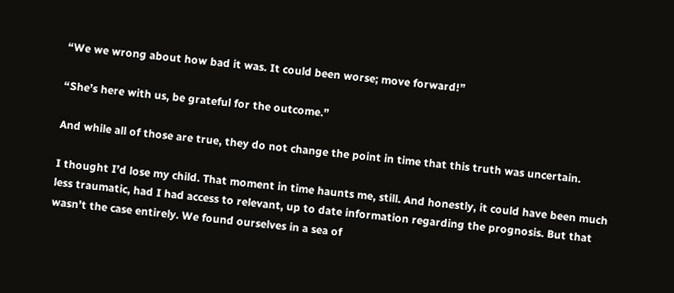“We we wrong about how bad it was. It could been worse; move forward!”

“She’s here with us, be grateful for the outcome.”

And while all of those are true, they do not change the point in time that this truth was uncertain.

I thought I’d lose my child. That moment in time haunts me, still. And honestly, it could have been much less traumatic, had I had access to relevant, up to date information regarding the prognosis. But that wasn’t the case entirely. We found ourselves in a sea of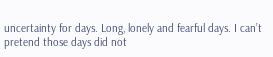uncertainty for days. Long, lonely and fearful days. I can’t pretend those days did not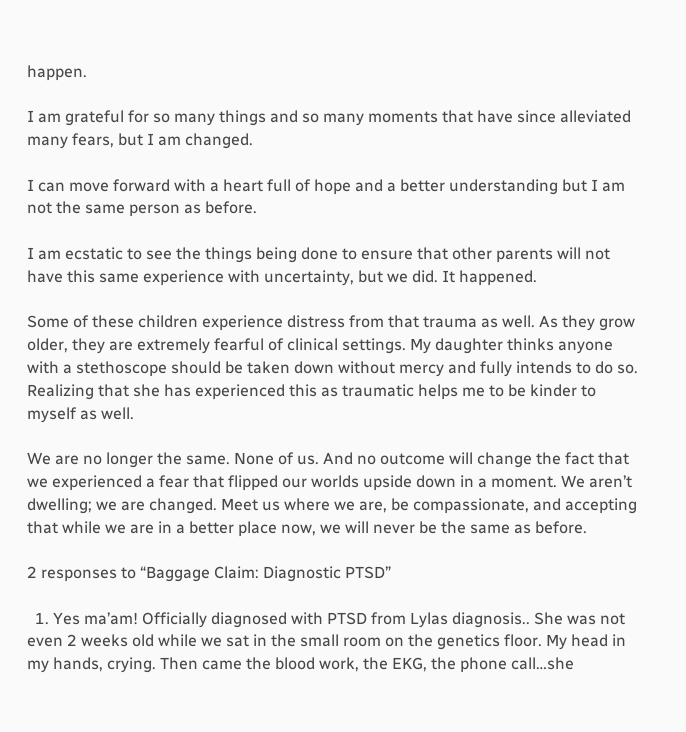happen.

I am grateful for so many things and so many moments that have since alleviated many fears, but I am changed.

I can move forward with a heart full of hope and a better understanding but I am not the same person as before.

I am ecstatic to see the things being done to ensure that other parents will not have this same experience with uncertainty, but we did. It happened.

Some of these children experience distress from that trauma as well. As they grow older, they are extremely fearful of clinical settings. My daughter thinks anyone with a stethoscope should be taken down without mercy and fully intends to do so. Realizing that she has experienced this as traumatic helps me to be kinder to myself as well.

We are no longer the same. None of us. And no outcome will change the fact that we experienced a fear that flipped our worlds upside down in a moment. We aren’t dwelling; we are changed. Meet us where we are, be compassionate, and accepting that while we are in a better place now, we will never be the same as before.

2 responses to “Baggage Claim: Diagnostic PTSD”

  1. Yes ma’am! Officially diagnosed with PTSD from Lylas diagnosis.. She was not even 2 weeks old while we sat in the small room on the genetics floor. My head in my hands, crying. Then came the blood work, the EKG, the phone call…she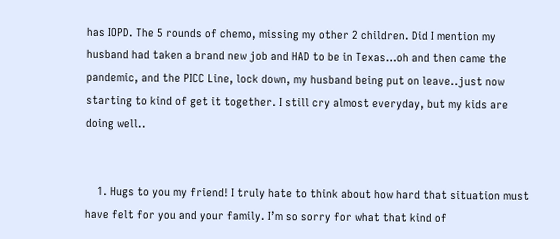has IOPD. The 5 rounds of chemo, missing my other 2 children. Did I mention my husband had taken a brand new job and HAD to be in Texas…oh and then came the pandemic, and the PICC Line, lock down, my husband being put on leave..just now starting to kind of get it together. I still cry almost everyday, but my kids are doing well..


    1. Hugs to you my friend! I truly hate to think about how hard that situation must have felt for you and your family. I’m so sorry for what that kind of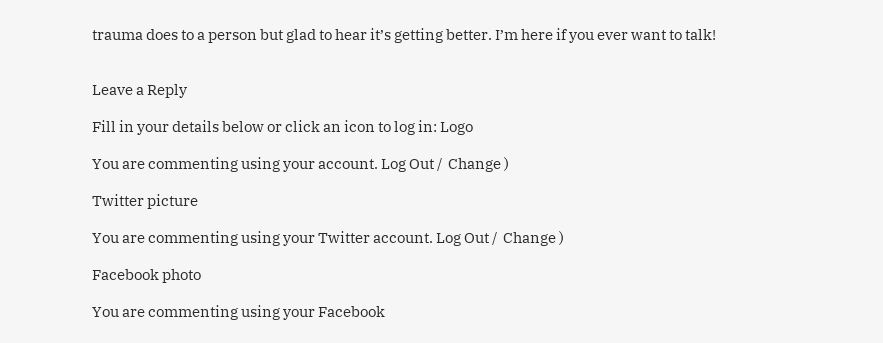trauma does to a person but glad to hear it’s getting better. I’m here if you ever want to talk!


Leave a Reply

Fill in your details below or click an icon to log in: Logo

You are commenting using your account. Log Out /  Change )

Twitter picture

You are commenting using your Twitter account. Log Out /  Change )

Facebook photo

You are commenting using your Facebook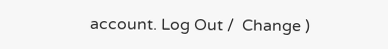account. Log Out /  Change )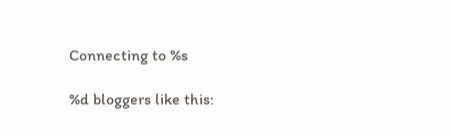Connecting to %s

%d bloggers like this: